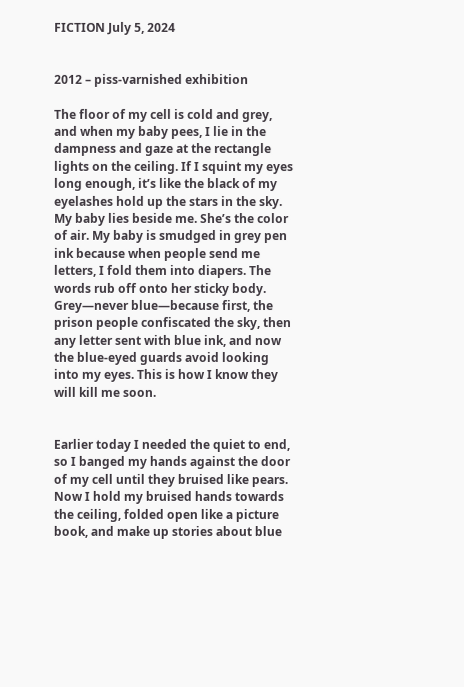FICTION July 5, 2024


2012 – piss-varnished exhibition

The floor of my cell is cold and grey, and when my baby pees, I lie in the dampness and gaze at the rectangle lights on the ceiling. If I squint my eyes long enough, it’s like the black of my eyelashes hold up the stars in the sky. My baby lies beside me. She’s the color of air. My baby is smudged in grey pen ink because when people send me letters, I fold them into diapers. The words rub off onto her sticky body. Grey—never blue—because first, the prison people confiscated the sky, then any letter sent with blue ink, and now the blue-eyed guards avoid looking into my eyes. This is how I know they will kill me soon.


Earlier today I needed the quiet to end, so I banged my hands against the door of my cell until they bruised like pears. Now I hold my bruised hands towards the ceiling, folded open like a picture book, and make up stories about blue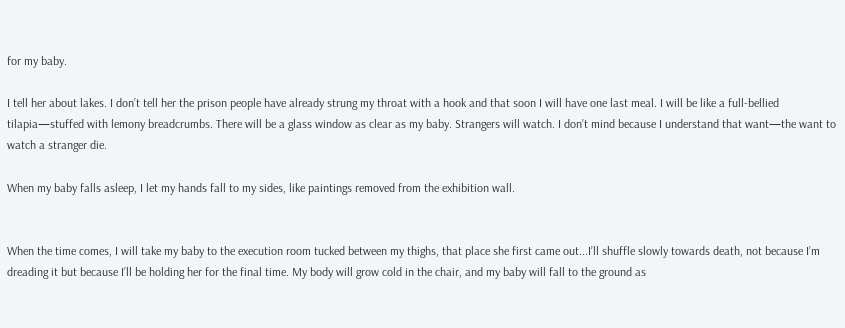for my baby.

I tell her about lakes. I don’t tell her the prison people have already strung my throat with a hook and that soon I will have one last meal. I will be like a full-bellied tilapia—stuffed with lemony breadcrumbs. There will be a glass window as clear as my baby. Strangers will watch. I don’t mind because I understand that want—the want to watch a stranger die.

When my baby falls asleep, I let my hands fall to my sides, like paintings removed from the exhibition wall.


When the time comes, I will take my baby to the execution room tucked between my thighs, that place she first came out...I’ll shuffle slowly towards death, not because I’m dreading it but because I’ll be holding her for the final time. My body will grow cold in the chair, and my baby will fall to the ground as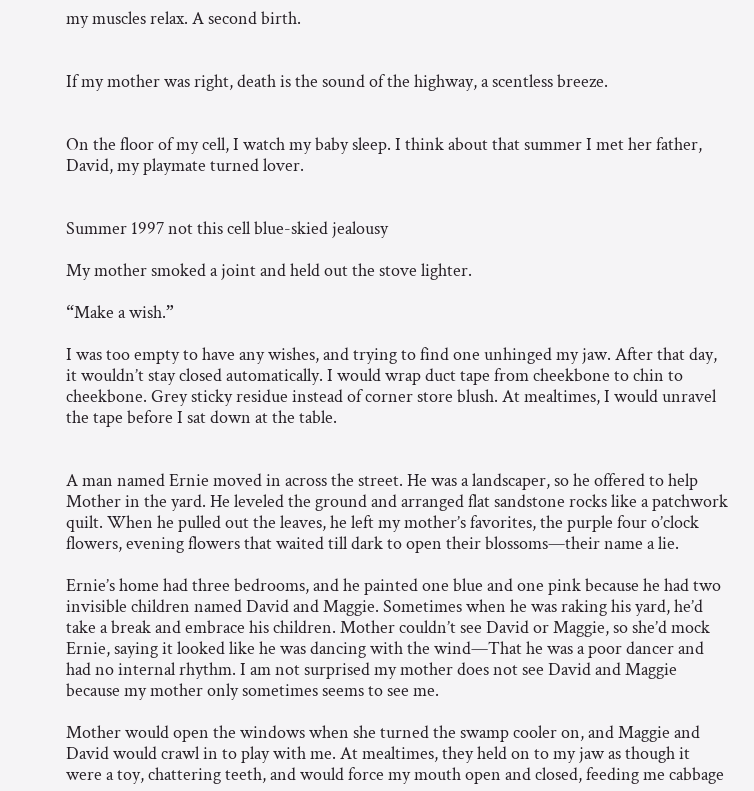my muscles relax. A second birth.


If my mother was right, death is the sound of the highway, a scentless breeze.


On the floor of my cell, I watch my baby sleep. I think about that summer I met her father, David, my playmate turned lover.


Summer 1997 not this cell blue-skied jealousy

My mother smoked a joint and held out the stove lighter.

“Make a wish.”

I was too empty to have any wishes, and trying to find one unhinged my jaw. After that day, it wouldn’t stay closed automatically. I would wrap duct tape from cheekbone to chin to cheekbone. Grey sticky residue instead of corner store blush. At mealtimes, I would unravel the tape before I sat down at the table.


A man named Ernie moved in across the street. He was a landscaper, so he offered to help Mother in the yard. He leveled the ground and arranged flat sandstone rocks like a patchwork quilt. When he pulled out the leaves, he left my mother’s favorites, the purple four o’clock flowers, evening flowers that waited till dark to open their blossoms—their name a lie.

Ernie’s home had three bedrooms, and he painted one blue and one pink because he had two invisible children named David and Maggie. Sometimes when he was raking his yard, he’d take a break and embrace his children. Mother couldn’t see David or Maggie, so she’d mock Ernie, saying it looked like he was dancing with the wind—That he was a poor dancer and had no internal rhythm. I am not surprised my mother does not see David and Maggie because my mother only sometimes seems to see me.

Mother would open the windows when she turned the swamp cooler on, and Maggie and David would crawl in to play with me. At mealtimes, they held on to my jaw as though it were a toy, chattering teeth, and would force my mouth open and closed, feeding me cabbage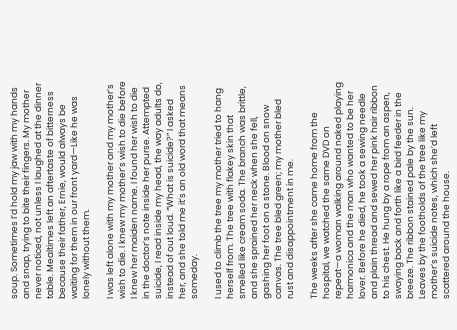soup. Sometimes I’d hold my jaw with my hands and snap, trying to bite their fingers. My mother never noticed, not unless I laughed at the dinner table. Mealtimes left an aftertaste of bitterness because their father, Ernie, would always be waiting for them in our front yard—Like he was lonely without them.

I was left alone with my mother and my mother’s wish to die. I knew my mother’s wish to die before I knew her maiden name. I found her wish to die in the doctor’s note inside her purse. Attempted suicide, I read inside my head, the way adults do, instead of out loud. “What is suicide?” I asked her, and she told me it’s an old word that means someday.

I used to climb the tree my mother tried to hang herself from. The tree with flakey skin that smelled like cream soda. The branch was brittle, and she sprained her neck when she fell, gashing her foot on a stone. Blood on snow canvas. The tree bled green; my mother bled rust and disappointment in me.

The weeks after she came home from the hospital, we watched the same DVD on repeat—a woman walking around naked playing harmonica and the man who wanted to be her lover. Before he died, he took a sewing needle and plain thread and sewed her pink hair ribbon to his chest. He hung by a rope from an aspen, swaying back and forth like a bird feeder in the breeze. The ribbon stained pale by the sun. Leaves by the footholds of the tree like my mother’s suicide notes, which she’d left scattered around the house.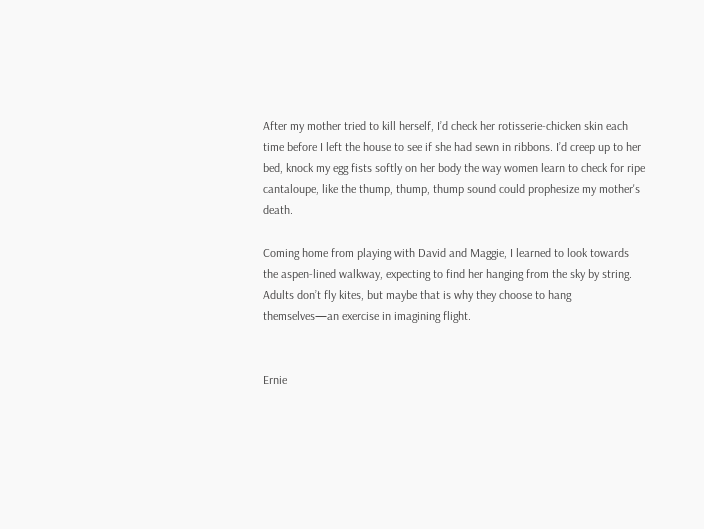After my mother tried to kill herself, I’d check her rotisserie-chicken skin each time before I left the house to see if she had sewn in ribbons. I’d creep up to her bed, knock my egg fists softly on her body the way women learn to check for ripe cantaloupe, like the thump, thump, thump sound could prophesize my mother's death.

Coming home from playing with David and Maggie, I learned to look towards the aspen-lined walkway, expecting to find her hanging from the sky by string. Adults don’t fly kites, but maybe that is why they choose to hang themselves—an exercise in imagining flight.


Ernie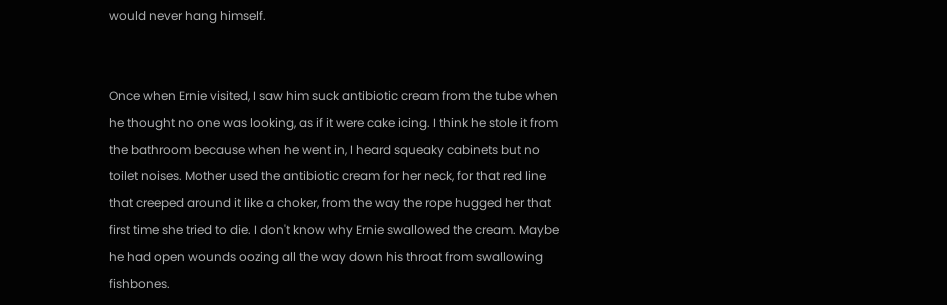would never hang himself.


Once when Ernie visited, I saw him suck antibiotic cream from the tube when he thought no one was looking, as if it were cake icing. I think he stole it from the bathroom because when he went in, I heard squeaky cabinets but no toilet noises. Mother used the antibiotic cream for her neck, for that red line that creeped around it like a choker, from the way the rope hugged her that first time she tried to die. I don't know why Ernie swallowed the cream. Maybe he had open wounds oozing all the way down his throat from swallowing fishbones.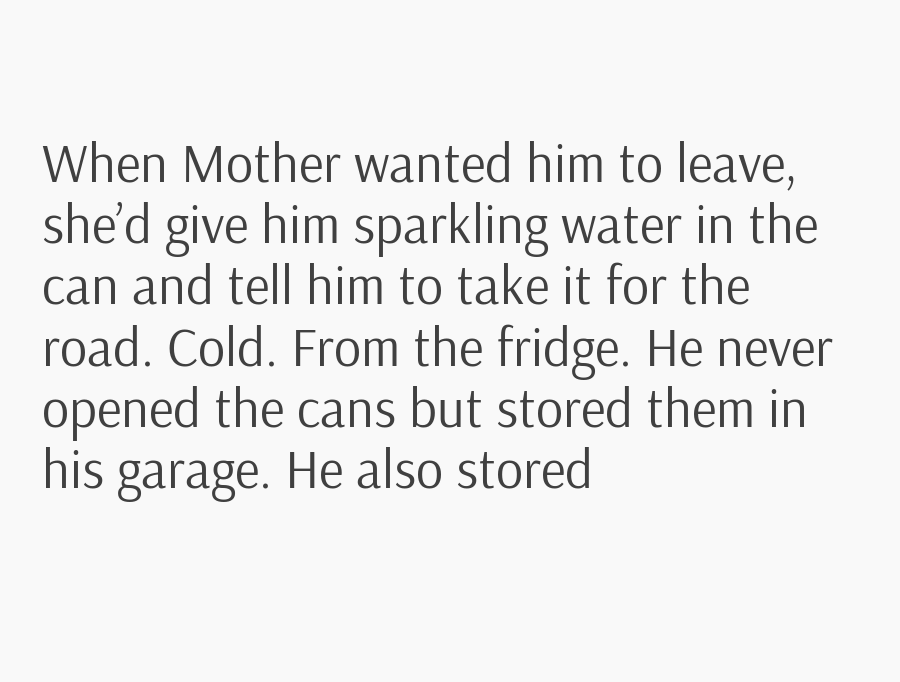When Mother wanted him to leave, she’d give him sparkling water in the can and tell him to take it for the road. Cold. From the fridge. He never opened the cans but stored them in his garage. He also stored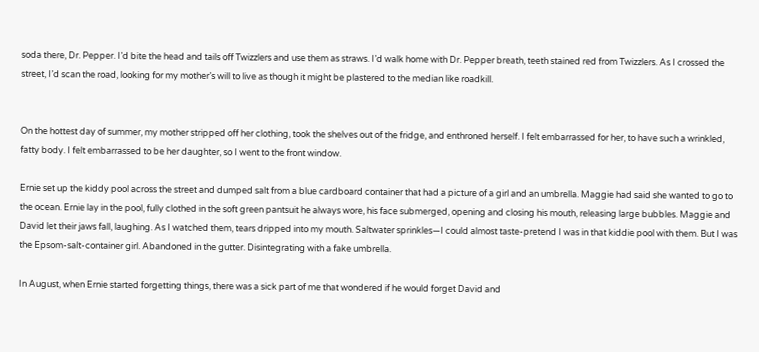soda there, Dr. Pepper. I’d bite the head and tails off Twizzlers and use them as straws. I’d walk home with Dr. Pepper breath, teeth stained red from Twizzlers. As I crossed the street, I’d scan the road, looking for my mother’s will to live as though it might be plastered to the median like roadkill.


On the hottest day of summer, my mother stripped off her clothing, took the shelves out of the fridge, and enthroned herself. I felt embarrassed for her, to have such a wrinkled, fatty body. I felt embarrassed to be her daughter, so I went to the front window.

Ernie set up the kiddy pool across the street and dumped salt from a blue cardboard container that had a picture of a girl and an umbrella. Maggie had said she wanted to go to the ocean. Ernie lay in the pool, fully clothed in the soft green pantsuit he always wore, his face submerged, opening and closing his mouth, releasing large bubbles. Maggie and David let their jaws fall, laughing. As I watched them, tears dripped into my mouth. Saltwater sprinkles—I could almost taste-pretend I was in that kiddie pool with them. But I was the Epsom-salt-container girl. Abandoned in the gutter. Disintegrating with a fake umbrella.

In August, when Ernie started forgetting things, there was a sick part of me that wondered if he would forget David and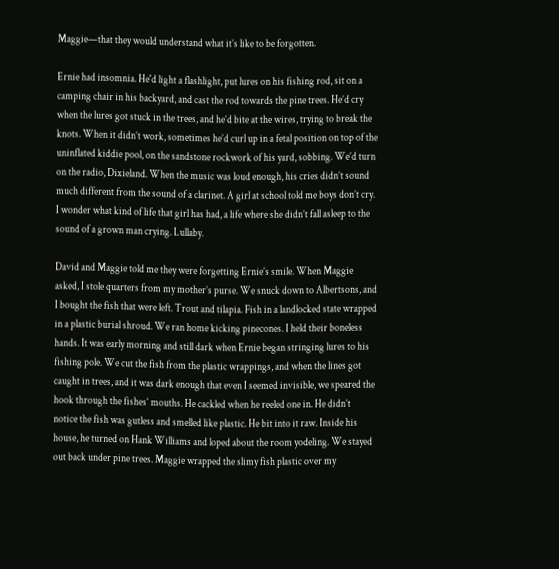Maggie—that they would understand what it’s like to be forgotten.

Ernie had insomnia. He'd light a flashlight, put lures on his fishing rod, sit on a camping chair in his backyard, and cast the rod towards the pine trees. He’d cry when the lures got stuck in the trees, and he’d bite at the wires, trying to break the knots. When it didn’t work, sometimes he’d curl up in a fetal position on top of the uninflated kiddie pool, on the sandstone rockwork of his yard, sobbing. We’d turn on the radio, Dixieland. When the music was loud enough, his cries didn’t sound much different from the sound of a clarinet. A girl at school told me boys don’t cry. I wonder what kind of life that girl has had, a life where she didn’t fall asleep to the sound of a grown man crying. Lullaby.

David and Maggie told me they were forgetting Ernie’s smile. When Maggie asked, I stole quarters from my mother’s purse. We snuck down to Albertsons, and I bought the fish that were left. Trout and tilapia. Fish in a landlocked state wrapped in a plastic burial shroud. We ran home kicking pinecones. I held their boneless hands. It was early morning and still dark when Ernie began stringing lures to his fishing pole. We cut the fish from the plastic wrappings, and when the lines got caught in trees, and it was dark enough that even I seemed invisible, we speared the hook through the fishes’ mouths. He cackled when he reeled one in. He didn’t notice the fish was gutless and smelled like plastic. He bit into it raw. Inside his house, he turned on Hank Williams and loped about the room yodeling. We stayed out back under pine trees. Maggie wrapped the slimy fish plastic over my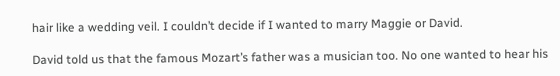hair like a wedding veil. I couldn’t decide if I wanted to marry Maggie or David.

David told us that the famous Mozart’s father was a musician too. No one wanted to hear his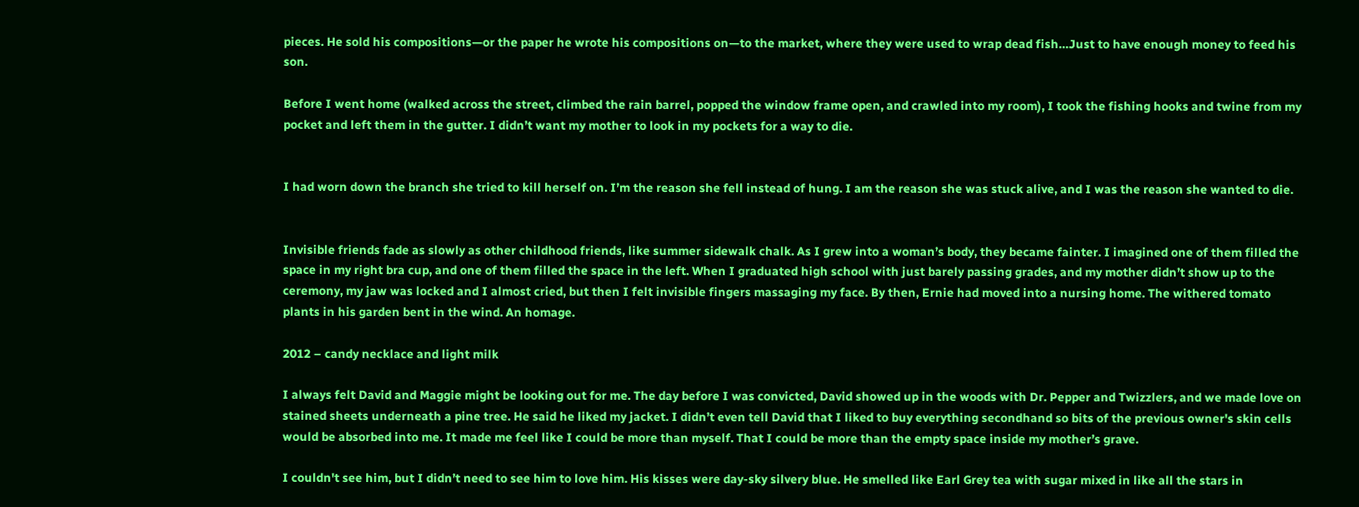pieces. He sold his compositions—or the paper he wrote his compositions on—to the market, where they were used to wrap dead fish…Just to have enough money to feed his son.

Before I went home (walked across the street, climbed the rain barrel, popped the window frame open, and crawled into my room), I took the fishing hooks and twine from my pocket and left them in the gutter. I didn’t want my mother to look in my pockets for a way to die.


I had worn down the branch she tried to kill herself on. I’m the reason she fell instead of hung. I am the reason she was stuck alive, and I was the reason she wanted to die.


Invisible friends fade as slowly as other childhood friends, like summer sidewalk chalk. As I grew into a woman’s body, they became fainter. I imagined one of them filled the space in my right bra cup, and one of them filled the space in the left. When I graduated high school with just barely passing grades, and my mother didn’t show up to the ceremony, my jaw was locked and I almost cried, but then I felt invisible fingers massaging my face. By then, Ernie had moved into a nursing home. The withered tomato plants in his garden bent in the wind. An homage.

2012 – candy necklace and light milk

I always felt David and Maggie might be looking out for me. The day before I was convicted, David showed up in the woods with Dr. Pepper and Twizzlers, and we made love on stained sheets underneath a pine tree. He said he liked my jacket. I didn’t even tell David that I liked to buy everything secondhand so bits of the previous owner's skin cells would be absorbed into me. It made me feel like I could be more than myself. That I could be more than the empty space inside my mother’s grave.

I couldn't see him, but I didn’t need to see him to love him. His kisses were day-sky silvery blue. He smelled like Earl Grey tea with sugar mixed in like all the stars in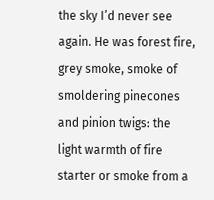the sky I’d never see again. He was forest fire, grey smoke, smoke of smoldering pinecones and pinion twigs: the light warmth of fire starter or smoke from a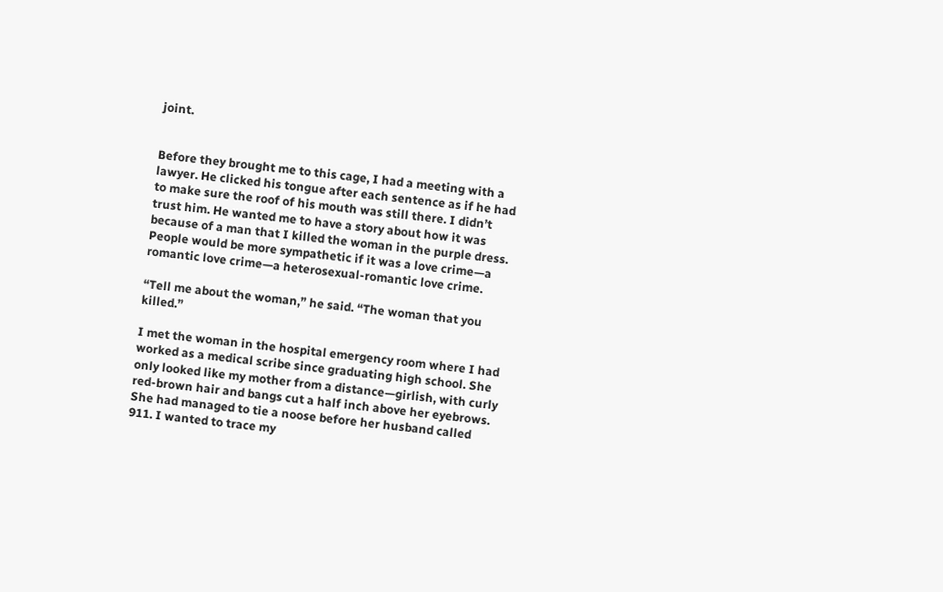joint.


Before they brought me to this cage, I had a meeting with a lawyer. He clicked his tongue after each sentence as if he had to make sure the roof of his mouth was still there. I didn’t trust him. He wanted me to have a story about how it was because of a man that I killed the woman in the purple dress. People would be more sympathetic if it was a love crime—a romantic love crime—a heterosexual-romantic love crime.

“Tell me about the woman,” he said. “The woman that you killed.”

I met the woman in the hospital emergency room where I had worked as a medical scribe since graduating high school. She only looked like my mother from a distance—girlish, with curly red-brown hair and bangs cut a half inch above her eyebrows. She had managed to tie a noose before her husband called 911. I wanted to trace my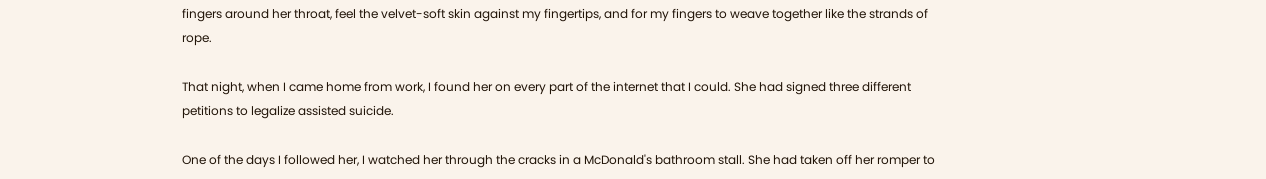fingers around her throat, feel the velvet-soft skin against my fingertips, and for my fingers to weave together like the strands of rope.

That night, when I came home from work, I found her on every part of the internet that I could. She had signed three different petitions to legalize assisted suicide.

One of the days I followed her, I watched her through the cracks in a McDonald's bathroom stall. She had taken off her romper to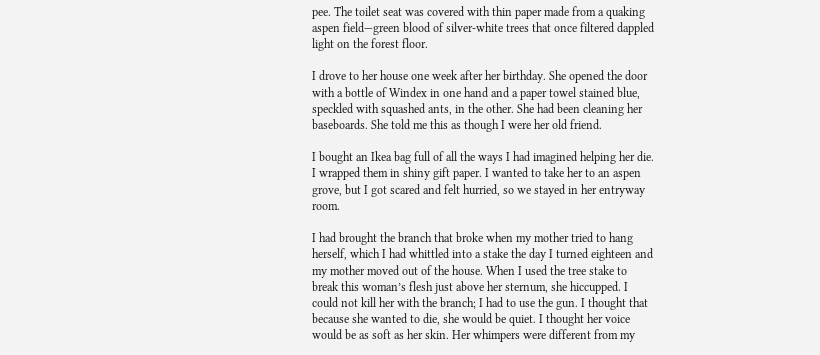pee. The toilet seat was covered with thin paper made from a quaking aspen field—green blood of silver-white trees that once filtered dappled light on the forest floor.

I drove to her house one week after her birthday. She opened the door with a bottle of Windex in one hand and a paper towel stained blue, speckled with squashed ants, in the other. She had been cleaning her baseboards. She told me this as though I were her old friend.

I bought an Ikea bag full of all the ways I had imagined helping her die. I wrapped them in shiny gift paper. I wanted to take her to an aspen grove, but I got scared and felt hurried, so we stayed in her entryway room.

I had brought the branch that broke when my mother tried to hang herself, which I had whittled into a stake the day I turned eighteen and my mother moved out of the house. When I used the tree stake to break this woman’s flesh just above her sternum, she hiccupped. I could not kill her with the branch; I had to use the gun. I thought that because she wanted to die, she would be quiet. I thought her voice would be as soft as her skin. Her whimpers were different from my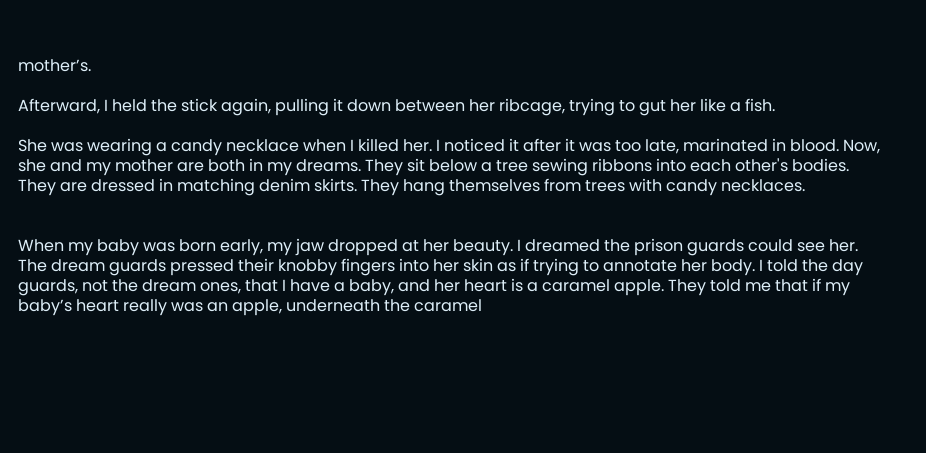mother’s.

Afterward, I held the stick again, pulling it down between her ribcage, trying to gut her like a fish.

She was wearing a candy necklace when I killed her. I noticed it after it was too late, marinated in blood. Now, she and my mother are both in my dreams. They sit below a tree sewing ribbons into each other's bodies. They are dressed in matching denim skirts. They hang themselves from trees with candy necklaces.


When my baby was born early, my jaw dropped at her beauty. I dreamed the prison guards could see her. The dream guards pressed their knobby fingers into her skin as if trying to annotate her body. I told the day guards, not the dream ones, that I have a baby, and her heart is a caramel apple. They told me that if my baby’s heart really was an apple, underneath the caramel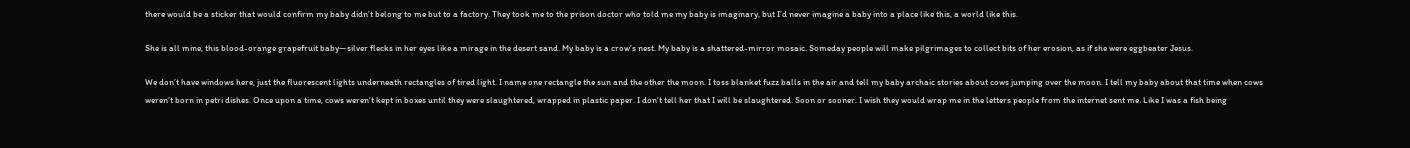there would be a sticker that would confirm my baby didn’t belong to me but to a factory. They took me to the prison doctor who told me my baby is imaginary, but I’d never imagine a baby into a place like this, a world like this.

She is all mine, this blood-orange grapefruit baby—silver flecks in her eyes like a mirage in the desert sand. My baby is a crow’s nest. My baby is a shattered-mirror mosaic. Someday people will make pilgrimages to collect bits of her erosion, as if she were eggbeater Jesus.

We don’t have windows here, just the fluorescent lights underneath rectangles of tired light. I name one rectangle the sun and the other the moon. I toss blanket fuzz balls in the air and tell my baby archaic stories about cows jumping over the moon. I tell my baby about that time when cows weren’t born in petri dishes. Once upon a time, cows weren’t kept in boxes until they were slaughtered, wrapped in plastic paper. I don’t tell her that I will be slaughtered. Soon or sooner. I wish they would wrap me in the letters people from the internet sent me. Like I was a fish being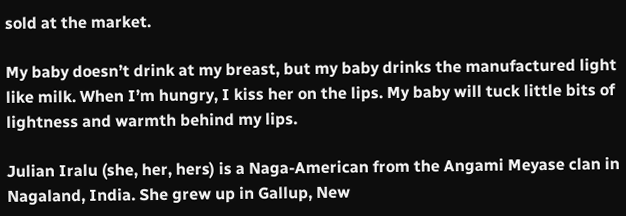sold at the market.

My baby doesn’t drink at my breast, but my baby drinks the manufactured light like milk. When I’m hungry, I kiss her on the lips. My baby will tuck little bits of lightness and warmth behind my lips.

Julian Iralu (she, her, hers) is a Naga-American from the Angami Meyase clan in Nagaland, India. She grew up in Gallup, New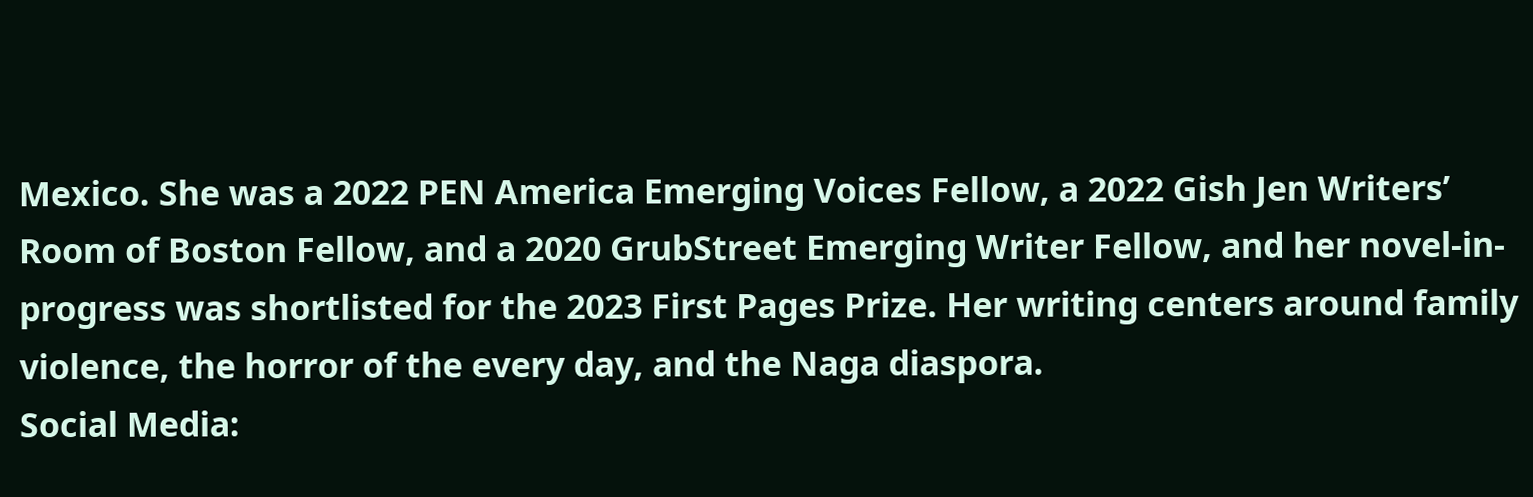Mexico. She was a 2022 PEN America Emerging Voices Fellow, a 2022 Gish Jen Writers’ Room of Boston Fellow, and a 2020 GrubStreet Emerging Writer Fellow, and her novel-in-progress was shortlisted for the 2023 First Pages Prize. Her writing centers around family violence, the horror of the every day, and the Naga diaspora.
Social Media: